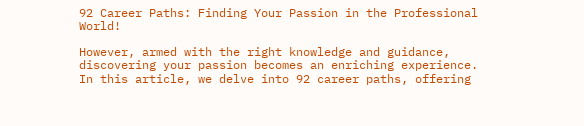92 Career Paths: Finding Your Passion in the Professional World!

However, armed with the right knowledge and guidance, discovering your passion becomes an enriching experience. In this article, we delve into 92 career paths, offering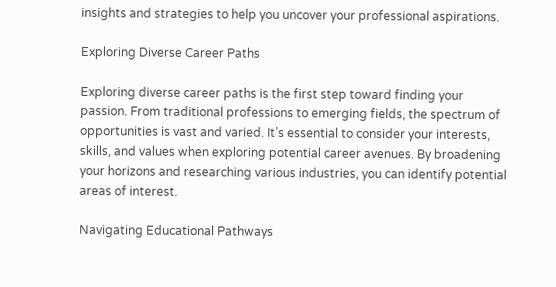insights and strategies to help you uncover your professional aspirations.

Exploring Diverse Career Paths

Exploring diverse career paths is the first step toward finding your passion. From traditional professions to emerging fields, the spectrum of opportunities is vast and varied. It’s essential to consider your interests, skills, and values when exploring potential career avenues. By broadening your horizons and researching various industries, you can identify potential areas of interest.

Navigating Educational Pathways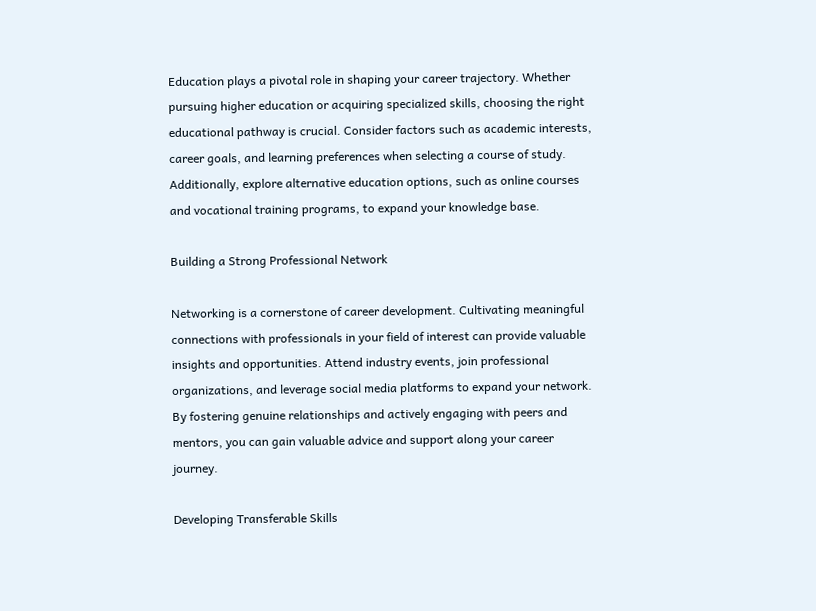Education plays a pivotal role in shaping your career trajectory. Whether pursuing higher education or acquiring specialized skills, choosing the right educational pathway is crucial. Consider factors such as academic interests, career goals, and learning preferences when selecting a course of study. Additionally, explore alternative education options, such as online courses and vocational training programs, to expand your knowledge base.

Building a Strong Professional Network

Networking is a cornerstone of career development. Cultivating meaningful connections with professionals in your field of interest can provide valuable insights and opportunities. Attend industry events, join professional organizations, and leverage social media platforms to expand your network. By fostering genuine relationships and actively engaging with peers and mentors, you can gain valuable advice and support along your career journey.

Developing Transferable Skills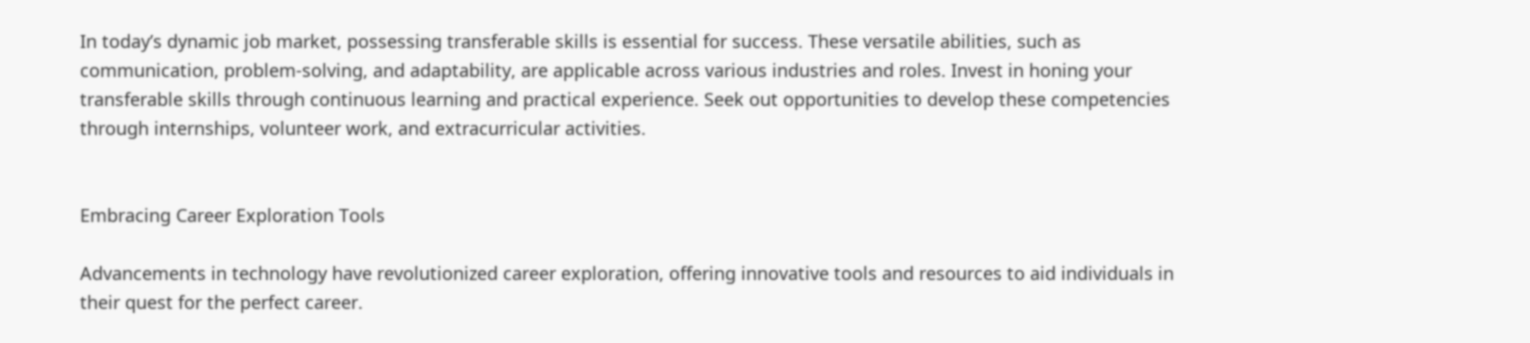In today’s dynamic job market, possessing transferable skills is essential for success. These versatile abilities, such as communication, problem-solving, and adaptability, are applicable across various industries and roles. Invest in honing your transferable skills through continuous learning and practical experience. Seek out opportunities to develop these competencies through internships, volunteer work, and extracurricular activities.


Embracing Career Exploration Tools

Advancements in technology have revolutionized career exploration, offering innovative tools and resources to aid individuals in their quest for the perfect career.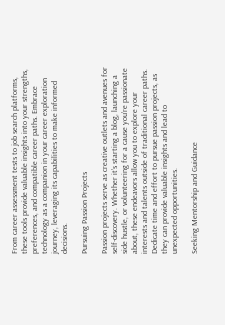From career assessment tests to job search platforms, these tools provide valuable insights into your strengths, preferences, and compatible career paths. Embrace technology as a companion in your career exploration journey, leveraging its capabilities to make informed decisions.

Pursuing Passion Projects

Passion projects serve as creative outlets and avenues for self-discovery. Whether it’s starting a blog, launching a side hustle, or volunteering for a cause you’re passionate about, these endeavors allow you to explore your interests and talents outside of traditional career paths. Dedicate time and effort to pursue passion projects, as they can provide valuable insights and lead to unexpected opportunities.

Seeking Mentorship and Guidance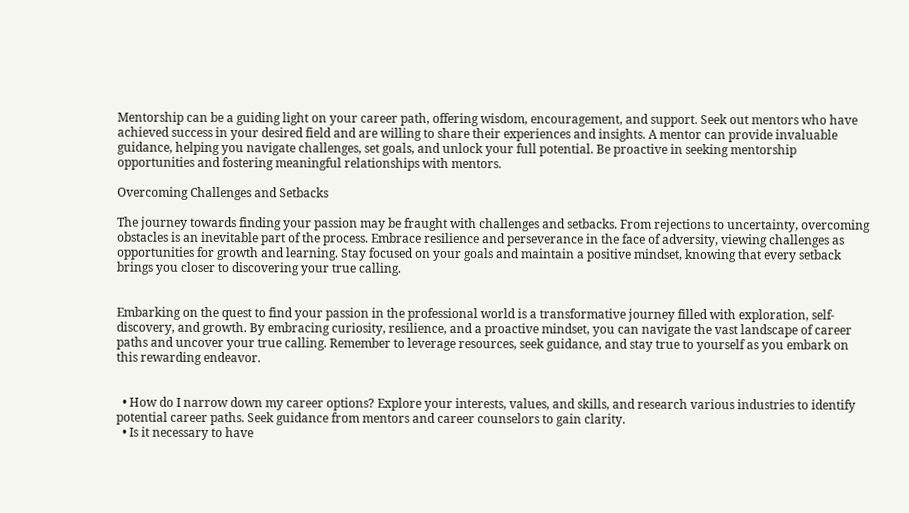Mentorship can be a guiding light on your career path, offering wisdom, encouragement, and support. Seek out mentors who have achieved success in your desired field and are willing to share their experiences and insights. A mentor can provide invaluable guidance, helping you navigate challenges, set goals, and unlock your full potential. Be proactive in seeking mentorship opportunities and fostering meaningful relationships with mentors.

Overcoming Challenges and Setbacks

The journey towards finding your passion may be fraught with challenges and setbacks. From rejections to uncertainty, overcoming obstacles is an inevitable part of the process. Embrace resilience and perseverance in the face of adversity, viewing challenges as opportunities for growth and learning. Stay focused on your goals and maintain a positive mindset, knowing that every setback brings you closer to discovering your true calling.


Embarking on the quest to find your passion in the professional world is a transformative journey filled with exploration, self-discovery, and growth. By embracing curiosity, resilience, and a proactive mindset, you can navigate the vast landscape of career paths and uncover your true calling. Remember to leverage resources, seek guidance, and stay true to yourself as you embark on this rewarding endeavor.


  • How do I narrow down my career options? Explore your interests, values, and skills, and research various industries to identify potential career paths. Seek guidance from mentors and career counselors to gain clarity.
  • Is it necessary to have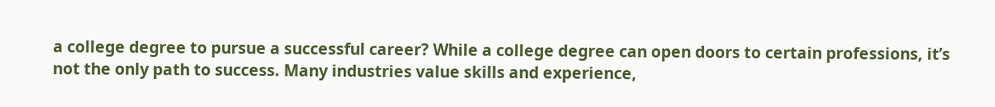a college degree to pursue a successful career? While a college degree can open doors to certain professions, it’s not the only path to success. Many industries value skills and experience,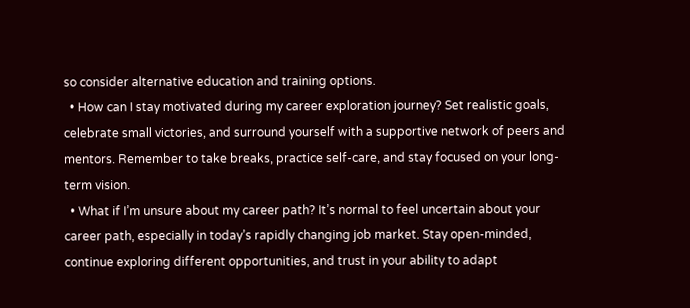so consider alternative education and training options.
  • How can I stay motivated during my career exploration journey? Set realistic goals, celebrate small victories, and surround yourself with a supportive network of peers and mentors. Remember to take breaks, practice self-care, and stay focused on your long-term vision.
  • What if I’m unsure about my career path? It’s normal to feel uncertain about your career path, especially in today’s rapidly changing job market. Stay open-minded, continue exploring different opportunities, and trust in your ability to adapt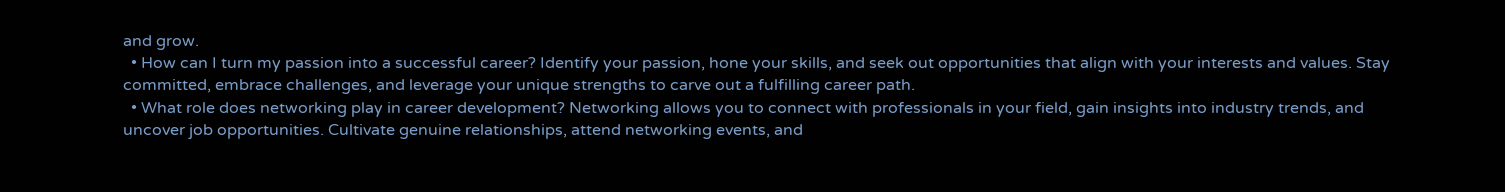and grow.
  • How can I turn my passion into a successful career? Identify your passion, hone your skills, and seek out opportunities that align with your interests and values. Stay committed, embrace challenges, and leverage your unique strengths to carve out a fulfilling career path.
  • What role does networking play in career development? Networking allows you to connect with professionals in your field, gain insights into industry trends, and uncover job opportunities. Cultivate genuine relationships, attend networking events, and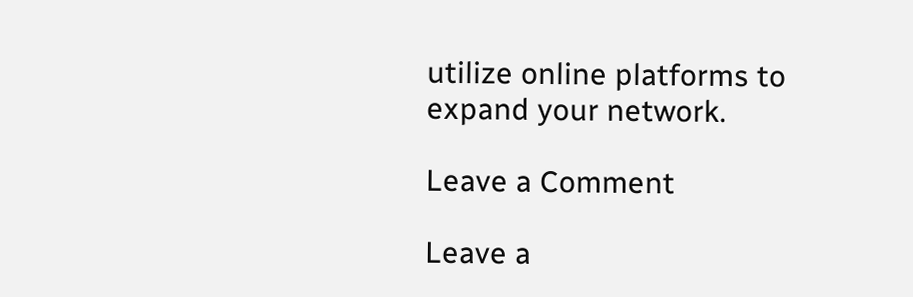utilize online platforms to expand your network.

Leave a Comment

Leave a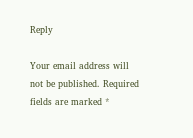Reply

Your email address will not be published. Required fields are marked *